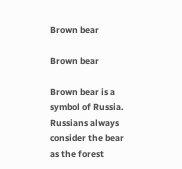Brown bear

Brown bear

Brown bear is a symbol of Russia. Russians always consider the bear as the forest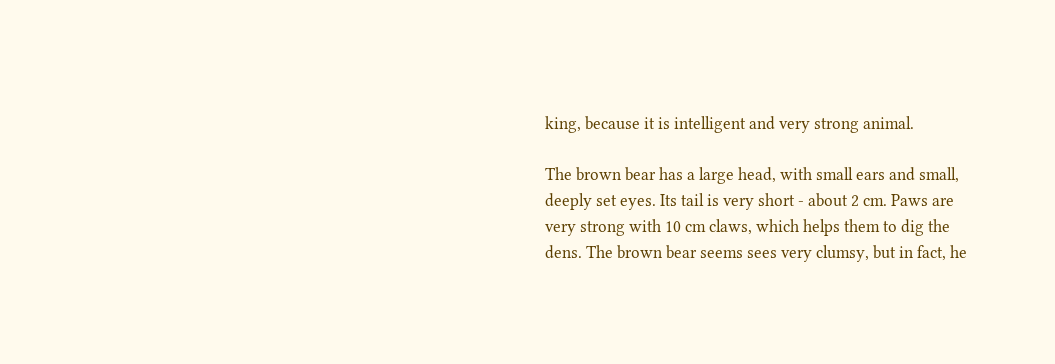king, because it is intelligent and very strong animal.

The brown bear has a large head, with small ears and small, deeply set eyes. Its tail is very short - about 2 cm. Paws are very strong with 10 cm claws, which helps them to dig the dens. The brown bear seems sees very clumsy, but in fact, he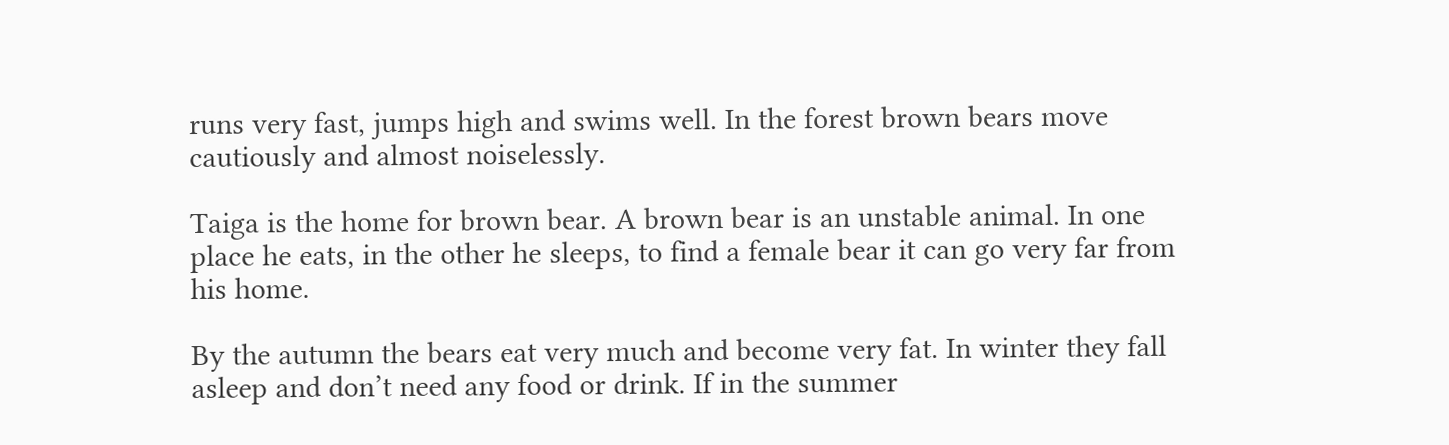runs very fast, jumps high and swims well. In the forest brown bears move cautiously and almost noiselessly.

Taiga is the home for brown bear. A brown bear is an unstable animal. In one place he eats, in the other he sleeps, to find a female bear it can go very far from his home.

By the autumn the bears eat very much and become very fat. In winter they fall asleep and don’t need any food or drink. If in the summer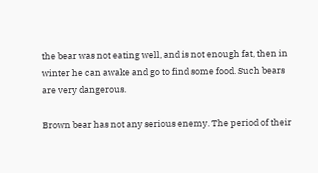the bear was not eating well, and is not enough fat, then in winter he can awake and go to find some food. Such bears are very dangerous.

Brown bear has not any serious enemy. The period of their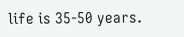life is 35-50 years.